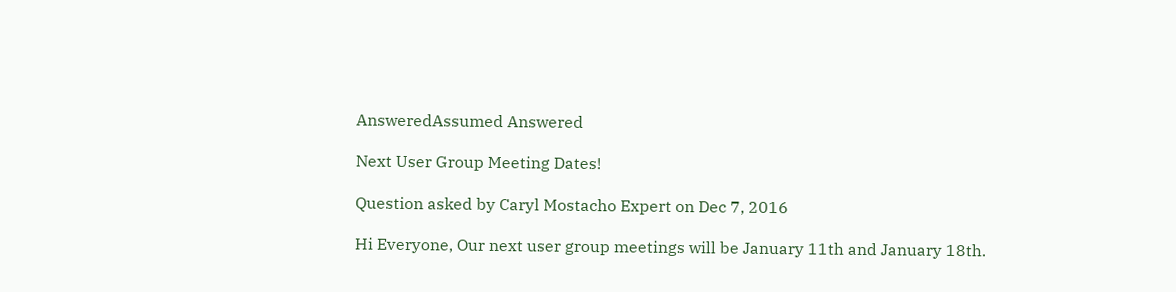AnsweredAssumed Answered

Next User Group Meeting Dates!

Question asked by Caryl Mostacho Expert on Dec 7, 2016

Hi Everyone, Our next user group meetings will be January 11th and January 18th.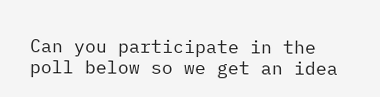Can you participate in the poll below so we get an idea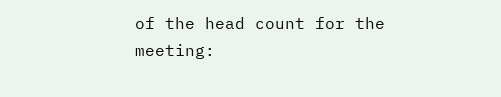of the head count for the meeting: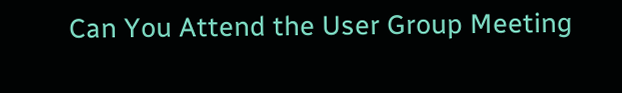Can You Attend the User Group Meeting